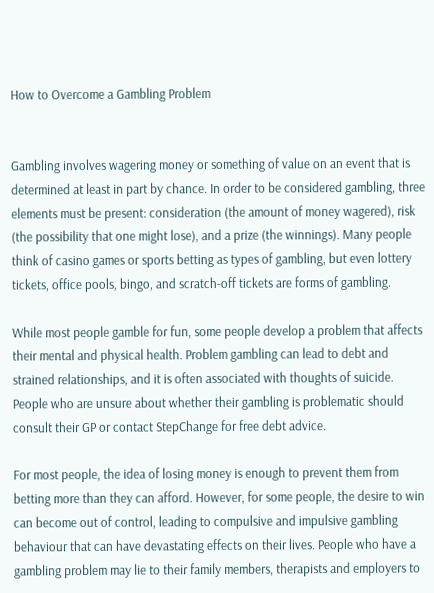How to Overcome a Gambling Problem


Gambling involves wagering money or something of value on an event that is determined at least in part by chance. In order to be considered gambling, three elements must be present: consideration (the amount of money wagered), risk (the possibility that one might lose), and a prize (the winnings). Many people think of casino games or sports betting as types of gambling, but even lottery tickets, office pools, bingo, and scratch-off tickets are forms of gambling.

While most people gamble for fun, some people develop a problem that affects their mental and physical health. Problem gambling can lead to debt and strained relationships, and it is often associated with thoughts of suicide. People who are unsure about whether their gambling is problematic should consult their GP or contact StepChange for free debt advice.

For most people, the idea of losing money is enough to prevent them from betting more than they can afford. However, for some people, the desire to win can become out of control, leading to compulsive and impulsive gambling behaviour that can have devastating effects on their lives. People who have a gambling problem may lie to their family members, therapists and employers to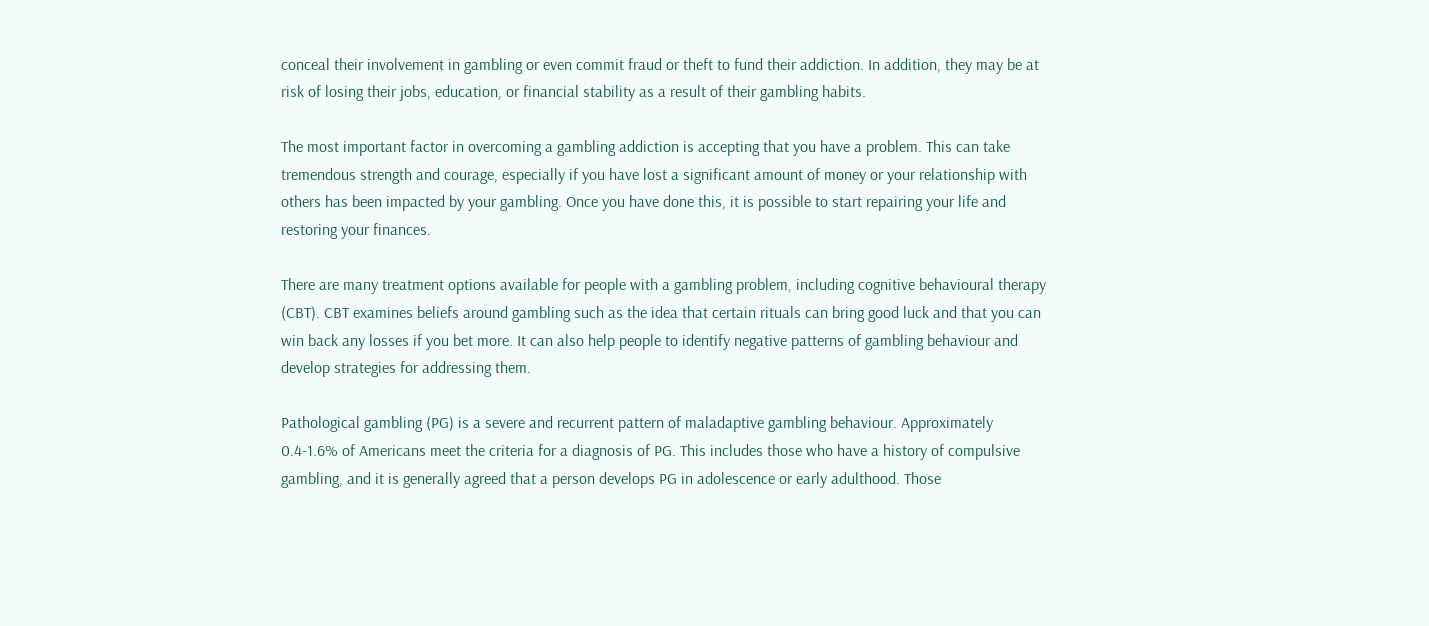conceal their involvement in gambling or even commit fraud or theft to fund their addiction. In addition, they may be at risk of losing their jobs, education, or financial stability as a result of their gambling habits.

The most important factor in overcoming a gambling addiction is accepting that you have a problem. This can take tremendous strength and courage, especially if you have lost a significant amount of money or your relationship with others has been impacted by your gambling. Once you have done this, it is possible to start repairing your life and restoring your finances.

There are many treatment options available for people with a gambling problem, including cognitive behavioural therapy (CBT). CBT examines beliefs around gambling such as the idea that certain rituals can bring good luck and that you can win back any losses if you bet more. It can also help people to identify negative patterns of gambling behaviour and develop strategies for addressing them.

Pathological gambling (PG) is a severe and recurrent pattern of maladaptive gambling behaviour. Approximately 0.4-1.6% of Americans meet the criteria for a diagnosis of PG. This includes those who have a history of compulsive gambling, and it is generally agreed that a person develops PG in adolescence or early adulthood. Those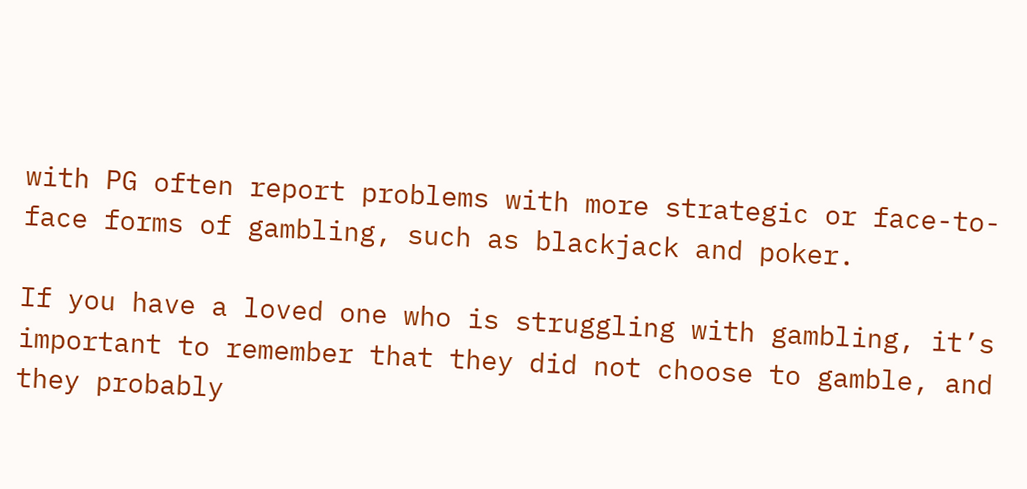with PG often report problems with more strategic or face-to-face forms of gambling, such as blackjack and poker.

If you have a loved one who is struggling with gambling, it’s important to remember that they did not choose to gamble, and they probably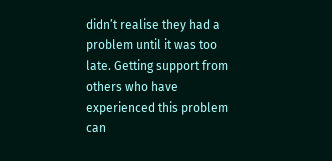didn’t realise they had a problem until it was too late. Getting support from others who have experienced this problem can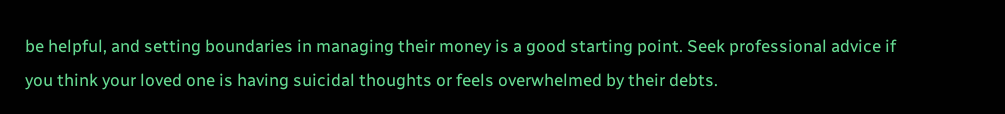be helpful, and setting boundaries in managing their money is a good starting point. Seek professional advice if you think your loved one is having suicidal thoughts or feels overwhelmed by their debts.